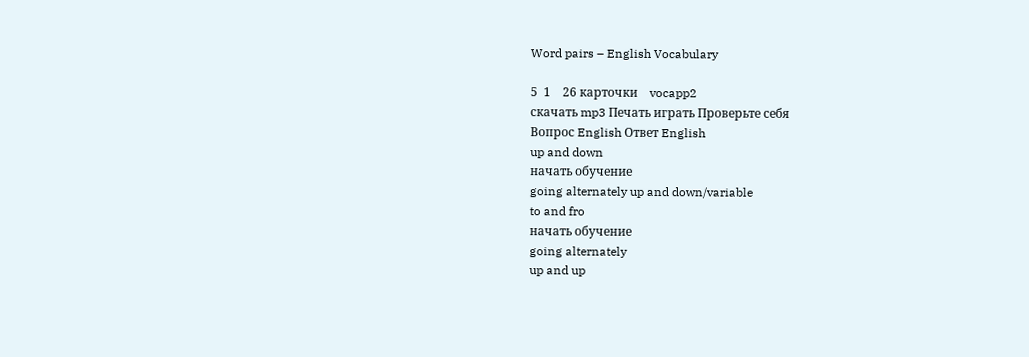Word pairs – English Vocabulary

5  1    26 карточки    vocapp2
скачать mp3 Печать играть Проверьте себя
Вопрос English Ответ English
up and down
начать обучение
going alternately up and down/variable
to and fro
начать обучение
going alternately
up and up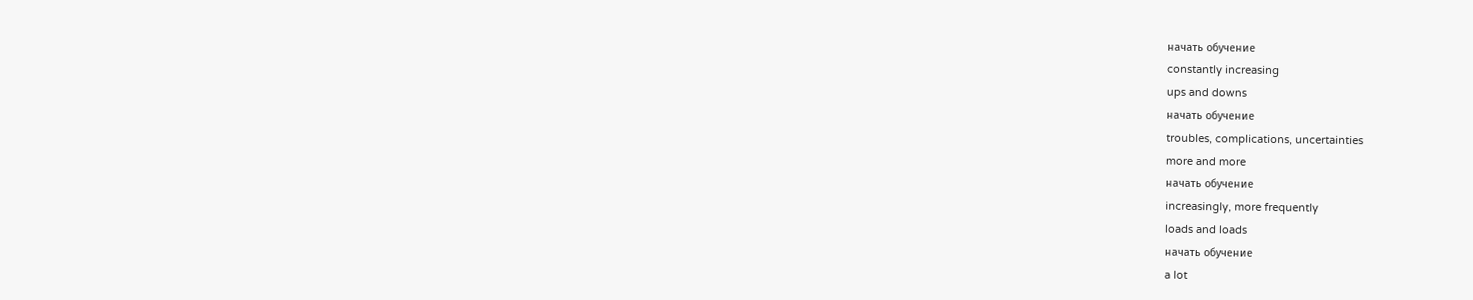начать обучение
constantly increasing
ups and downs
начать обучение
troubles, complications, uncertainties
more and more
начать обучение
increasingly, more frequently
loads and loads
начать обучение
a lot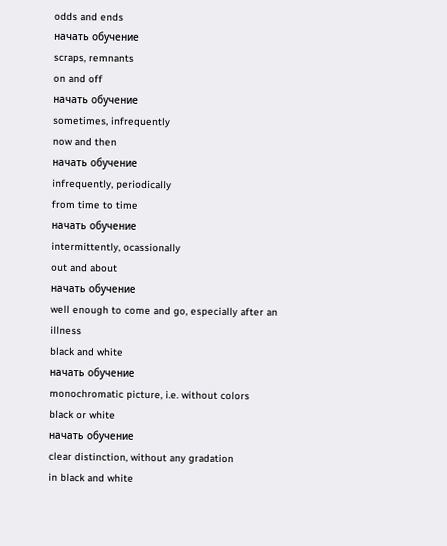odds and ends
начать обучение
scraps, remnants
on and off
начать обучение
sometimes, infrequently
now and then
начать обучение
infrequently, periodically
from time to time
начать обучение
intermittently, ocassionally
out and about
начать обучение
well enough to come and go, especially after an illness
black and white
начать обучение
monochromatic picture, i.e. without colors
black or white
начать обучение
clear distinction, without any gradation
in black and white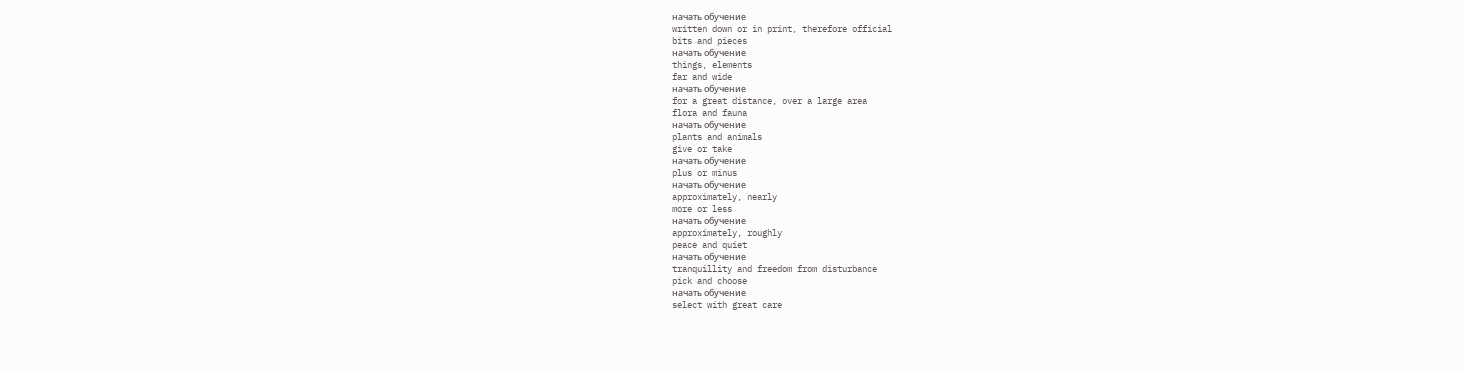начать обучение
written down or in print, therefore official
bits and pieces
начать обучение
things, elements
far and wide
начать обучение
for a great distance, over a large area
flora and fauna
начать обучение
plants and animals
give or take
начать обучение
plus or minus
начать обучение
approximately, nearly
more or less
начать обучение
approximately, roughly
peace and quiet
начать обучение
tranquillity and freedom from disturbance
pick and choose
начать обучение
select with great care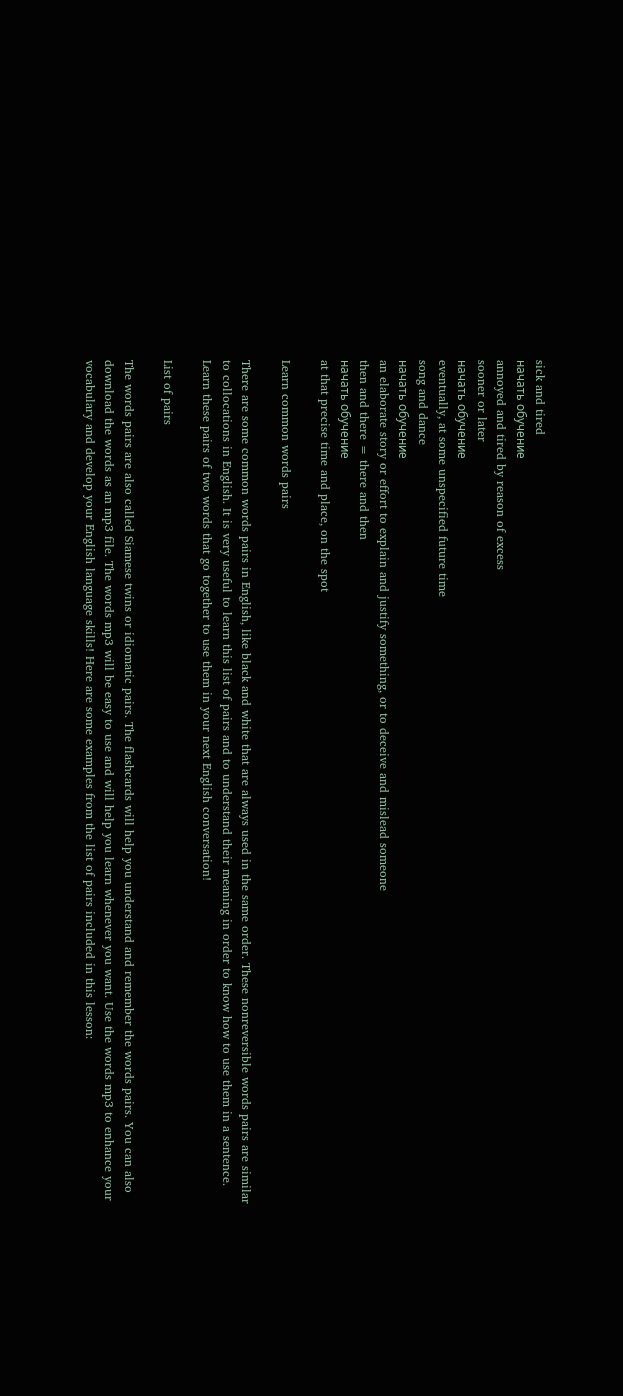sick and tired
начать обучение
annoyed and tired by reason of excess
sooner or later
начать обучение
eventually, at some unspecified future time
song and dance
начать обучение
an elaborate story or effort to explain and justify something, or to deceive and mislead someone
then and there = there and then
начать обучение
at that precise time and place, on the spot

Learn common words pairs

There are some common words pairs in English, like black and white that are always used in the same order. These nonreversible words pairs are similar to collocations in English. It is very useful to learn this list of pairs and to understand their meaning in order to know how to use them in a sentence. Learn these pairs of two words that go together to use them in your next English conversation!

List of pairs

The words pairs are also called Siamese twins or idiomatic pairs. The flashcards will help you understand and remember the words pairs. You can also download the words as an mp3 file. The words mp3 will be easy to use and will help you learn whenever you want. Use the words mp3 to enhance your vocabulary and develop your English language skills! Here are some examples from the list of pairs included in this lesson: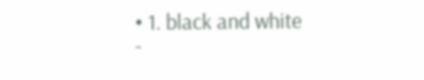• 1. black and white -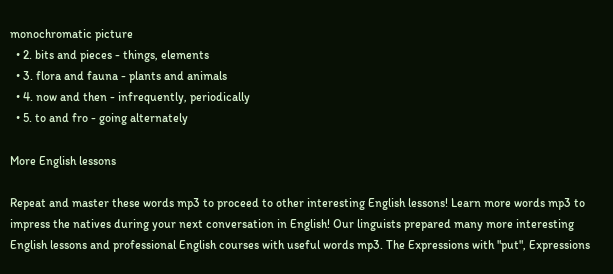monochromatic picture
  • 2. bits and pieces - things, elements
  • 3. flora and fauna - plants and animals
  • 4. now and then - infrequently, periodically
  • 5. to and fro - going alternately

More English lessons

Repeat and master these words mp3 to proceed to other interesting English lessons! Learn more words mp3 to impress the natives during your next conversation in English! Our linguists prepared many more interesting English lessons and professional English courses with useful words mp3. The Expressions with "put", Expressions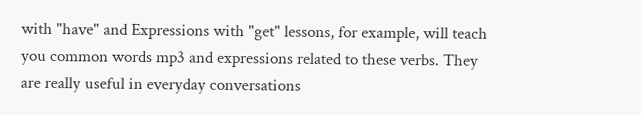with "have" and Expressions with "get" lessons, for example, will teach you common words mp3 and expressions related to these verbs. They are really useful in everyday conversations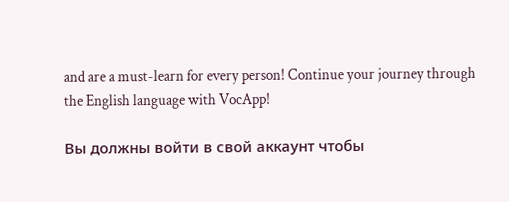and are a must-learn for every person! Continue your journey through the English language with VocApp!

Вы должны войти в свой аккаунт чтобы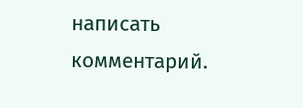написать комментарий.